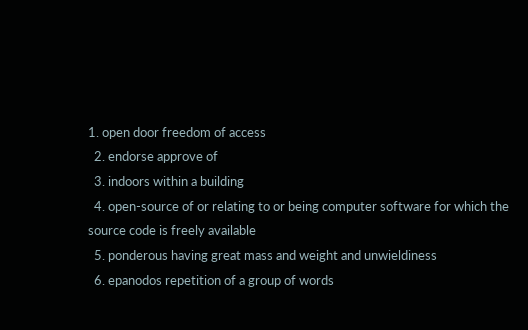1. open door freedom of access
  2. endorse approve of
  3. indoors within a building
  4. open-source of or relating to or being computer software for which the source code is freely available
  5. ponderous having great mass and weight and unwieldiness
  6. epanodos repetition of a group of words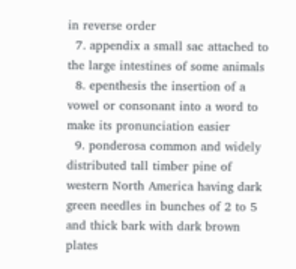in reverse order
  7. appendix a small sac attached to the large intestines of some animals
  8. epenthesis the insertion of a vowel or consonant into a word to make its pronunciation easier
  9. ponderosa common and widely distributed tall timber pine of western North America having dark green needles in bunches of 2 to 5 and thick bark with dark brown plates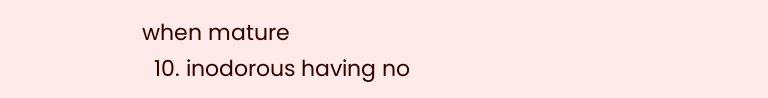when mature
  10. inodorous having no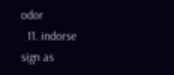odor
  11. indorse sign as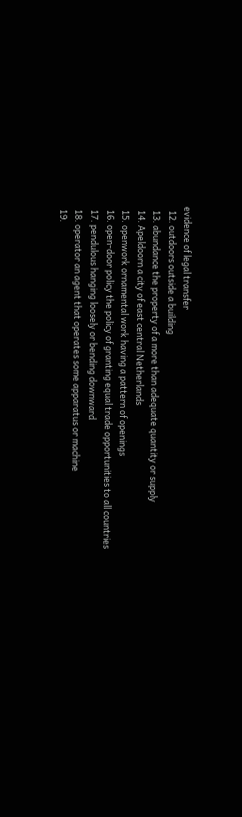evidence of legal transfer
  12. outdoors outside a building
  13. abundance the property of a more than adequate quantity or supply
  14. Apeldoorn a city of east central Netherlands
  15. openwork ornamental work having a pattern of openings
  16. open-door policy the policy of granting equal trade opportunities to all countries
  17. pendulous hanging loosely or bending downward
  18. operator an agent that operates some apparatus or machine
  19.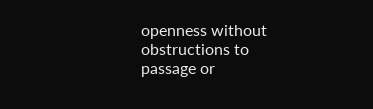openness without obstructions to passage or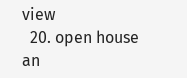view
  20. open house an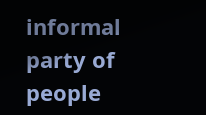informal party of people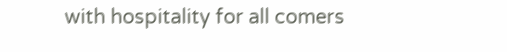with hospitality for all comers